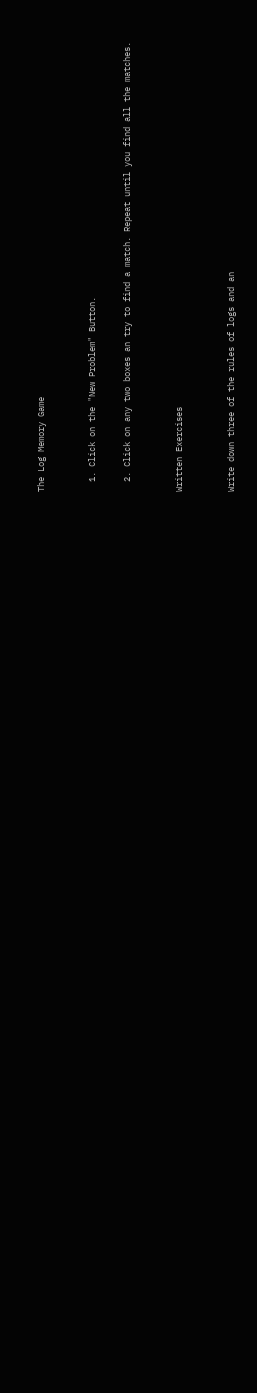The Log Memory Game


  1. Click on the "New Problem" Button.

  2. Click on any two boxes an try to find a match. Repeat until you find all the matches.


Written Exercises


Write down three of the rules of logs and an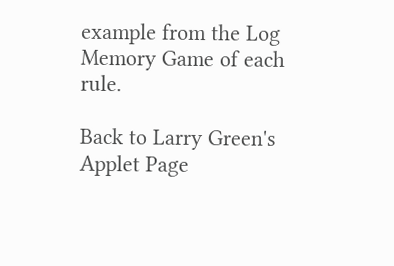example from the Log Memory Game of each rule.

Back to Larry Green's Applet Page